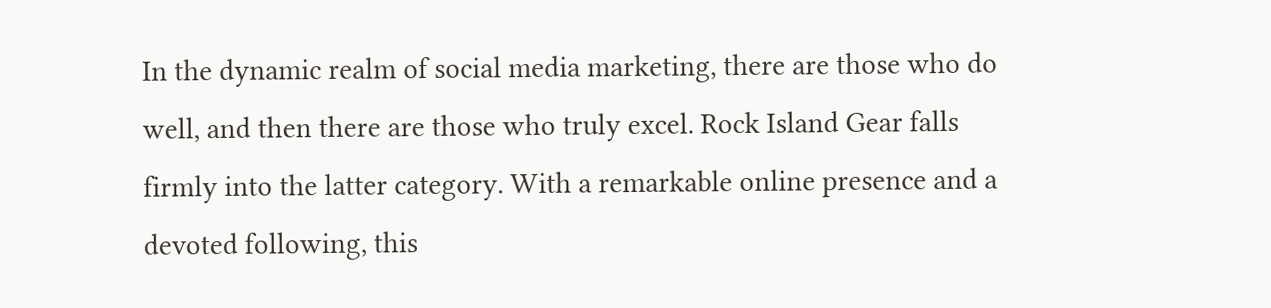In the dynamic realm of social media marketing, there are those who do well, and then there are those who truly excel. Rock Island Gear falls firmly into the latter category. With a remarkable online presence and a devoted following, this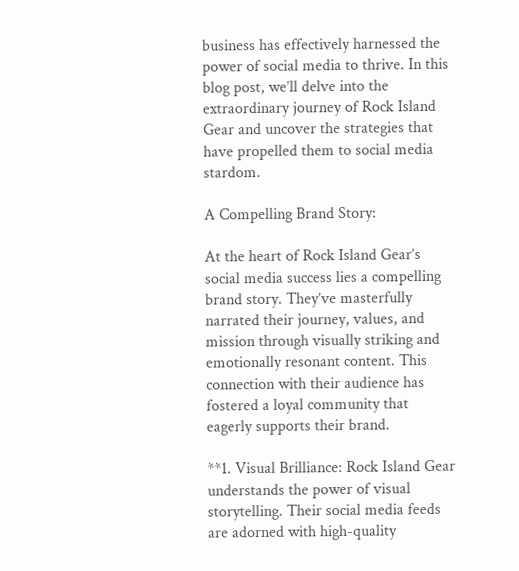business has effectively harnessed the power of social media to thrive. In this blog post, we’ll delve into the extraordinary journey of Rock Island Gear and uncover the strategies that have propelled them to social media stardom.

A Compelling Brand Story:

At the heart of Rock Island Gear’s social media success lies a compelling brand story. They’ve masterfully narrated their journey, values, and mission through visually striking and emotionally resonant content. This connection with their audience has fostered a loyal community that eagerly supports their brand.

**1. Visual Brilliance: Rock Island Gear understands the power of visual storytelling. Their social media feeds are adorned with high-quality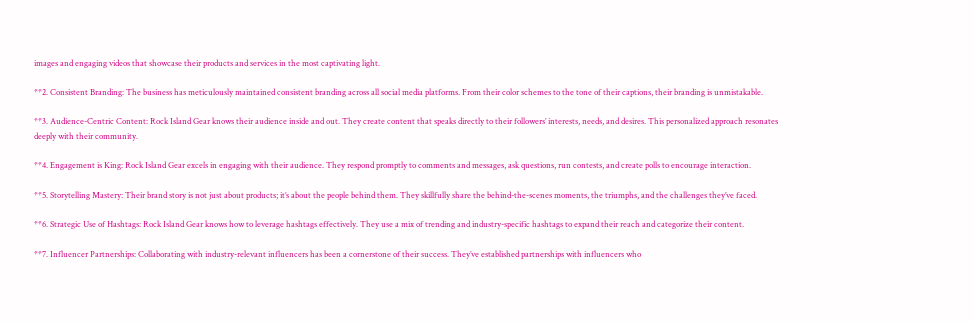images and engaging videos that showcase their products and services in the most captivating light.

**2. Consistent Branding: The business has meticulously maintained consistent branding across all social media platforms. From their color schemes to the tone of their captions, their branding is unmistakable.

**3. Audience-Centric Content: Rock Island Gear knows their audience inside and out. They create content that speaks directly to their followers’ interests, needs, and desires. This personalized approach resonates deeply with their community.

**4. Engagement is King: Rock Island Gear excels in engaging with their audience. They respond promptly to comments and messages, ask questions, run contests, and create polls to encourage interaction.

**5. Storytelling Mastery: Their brand story is not just about products; it’s about the people behind them. They skillfully share the behind-the-scenes moments, the triumphs, and the challenges they’ve faced.

**6. Strategic Use of Hashtags: Rock Island Gear knows how to leverage hashtags effectively. They use a mix of trending and industry-specific hashtags to expand their reach and categorize their content.

**7. Influencer Partnerships: Collaborating with industry-relevant influencers has been a cornerstone of their success. They’ve established partnerships with influencers who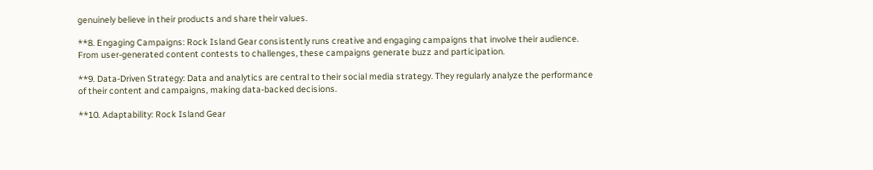genuinely believe in their products and share their values.

**8. Engaging Campaigns: Rock Island Gear consistently runs creative and engaging campaigns that involve their audience. From user-generated content contests to challenges, these campaigns generate buzz and participation.

**9. Data-Driven Strategy: Data and analytics are central to their social media strategy. They regularly analyze the performance of their content and campaigns, making data-backed decisions.

**10. Adaptability: Rock Island Gear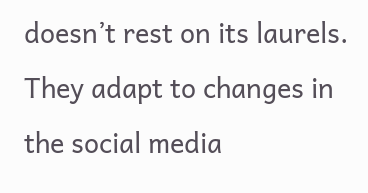doesn’t rest on its laurels. They adapt to changes in the social media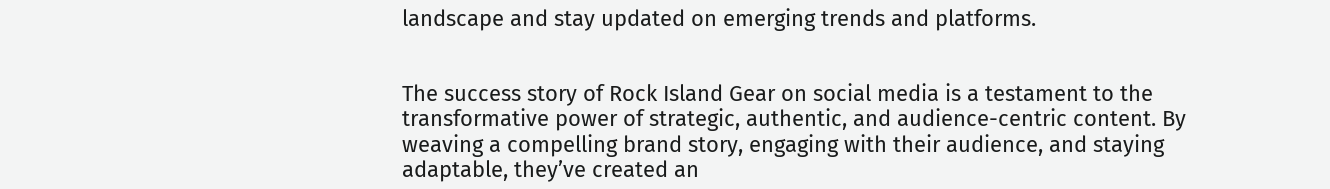landscape and stay updated on emerging trends and platforms.


The success story of Rock Island Gear on social media is a testament to the transformative power of strategic, authentic, and audience-centric content. By weaving a compelling brand story, engaging with their audience, and staying adaptable, they’ve created an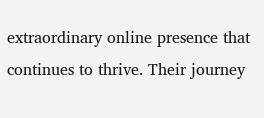extraordinary online presence that continues to thrive. Their journey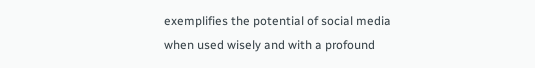exemplifies the potential of social media when used wisely and with a profound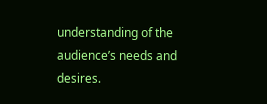understanding of the audience’s needs and desires.